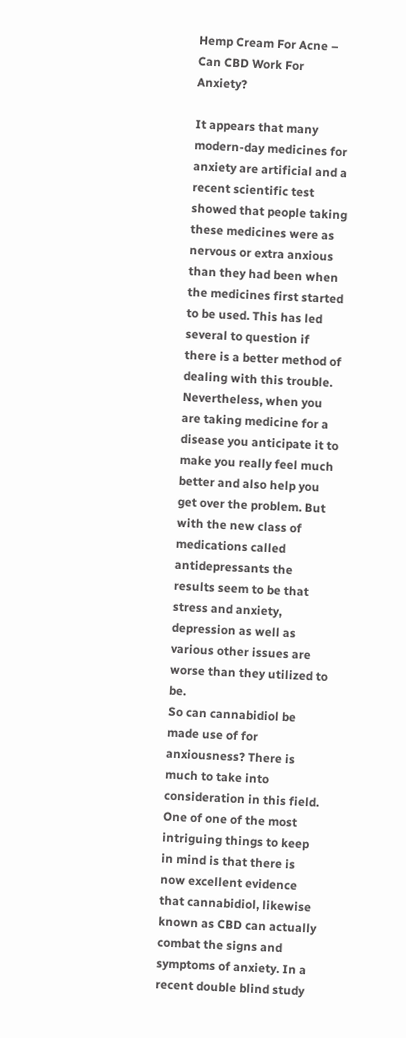Hemp Cream For Acne – Can CBD Work For Anxiety?

It appears that many modern-day medicines for anxiety are artificial and a recent scientific test showed that people taking these medicines were as nervous or extra anxious than they had been when the medicines first started to be used. This has led several to question if there is a better method of dealing with this trouble. Nevertheless, when you are taking medicine for a disease you anticipate it to make you really feel much better and also help you get over the problem. But with the new class of medications called antidepressants the results seem to be that stress and anxiety, depression as well as various other issues are worse than they utilized to be.
So can cannabidiol be made use of for anxiousness? There is much to take into consideration in this field. One of one of the most intriguing things to keep in mind is that there is now excellent evidence that cannabidiol, likewise known as CBD can actually combat the signs and symptoms of anxiety. In a recent double blind study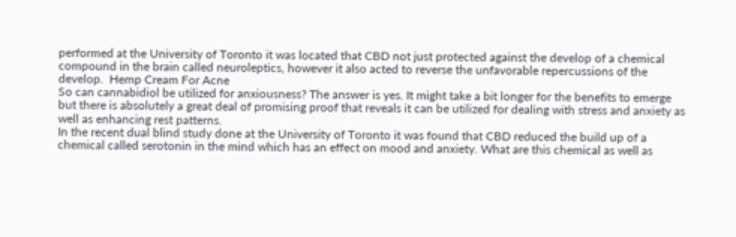performed at the University of Toronto it was located that CBD not just protected against the develop of a chemical compound in the brain called neuroleptics, however it also acted to reverse the unfavorable repercussions of the develop.  Hemp Cream For Acne
So can cannabidiol be utilized for anxiousness? The answer is yes. It might take a bit longer for the benefits to emerge but there is absolutely a great deal of promising proof that reveals it can be utilized for dealing with stress and anxiety as well as enhancing rest patterns.
In the recent dual blind study done at the University of Toronto it was found that CBD reduced the build up of a chemical called serotonin in the mind which has an effect on mood and anxiety. What are this chemical as well as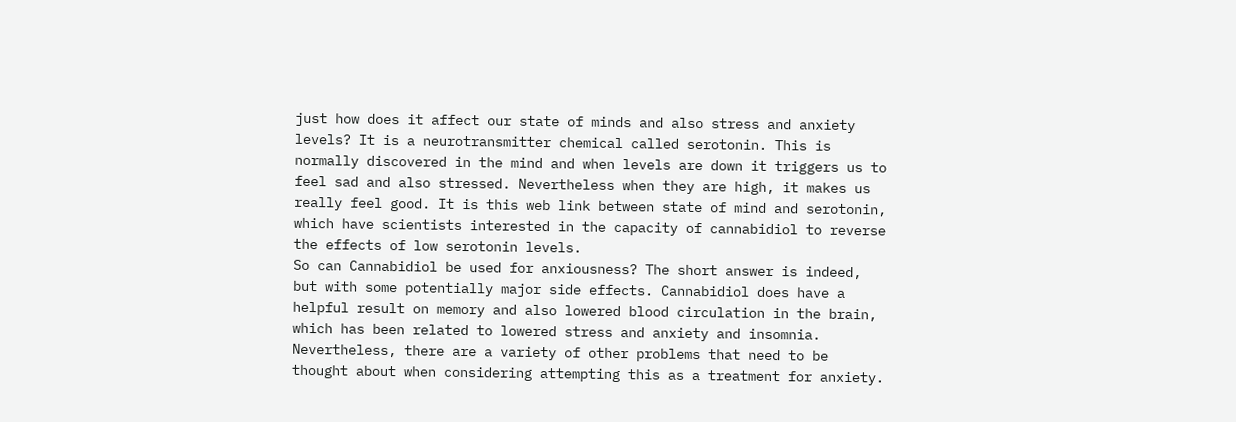just how does it affect our state of minds and also stress and anxiety levels? It is a neurotransmitter chemical called serotonin. This is normally discovered in the mind and when levels are down it triggers us to feel sad and also stressed. Nevertheless when they are high, it makes us really feel good. It is this web link between state of mind and serotonin, which have scientists interested in the capacity of cannabidiol to reverse the effects of low serotonin levels.
So can Cannabidiol be used for anxiousness? The short answer is indeed, but with some potentially major side effects. Cannabidiol does have a helpful result on memory and also lowered blood circulation in the brain, which has been related to lowered stress and anxiety and insomnia. Nevertheless, there are a variety of other problems that need to be thought about when considering attempting this as a treatment for anxiety.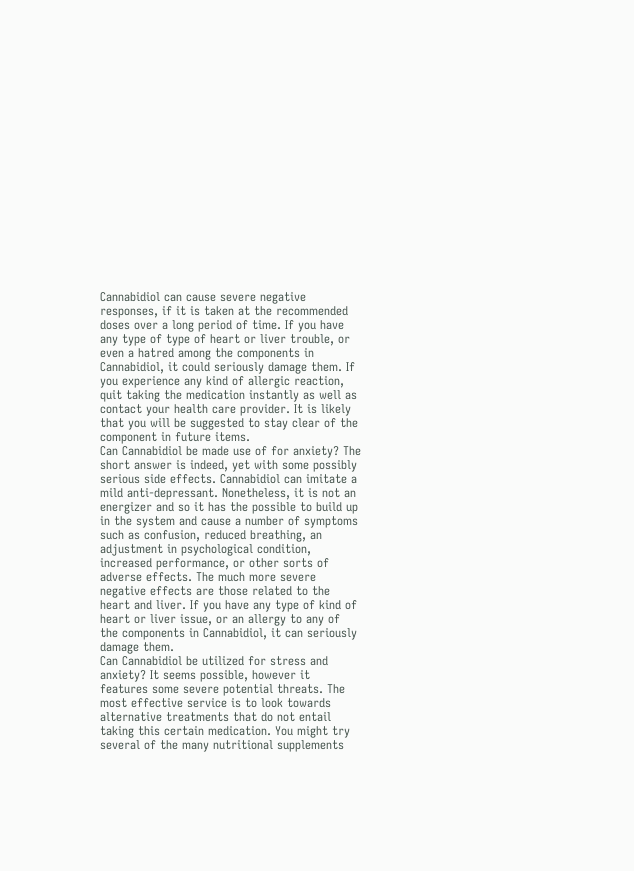Cannabidiol can cause severe negative responses, if it is taken at the recommended doses over a long period of time. If you have any type of type of heart or liver trouble, or even a hatred among the components in Cannabidiol, it could seriously damage them. If you experience any kind of allergic reaction, quit taking the medication instantly as well as contact your health care provider. It is likely that you will be suggested to stay clear of the component in future items.
Can Cannabidiol be made use of for anxiety? The short answer is indeed, yet with some possibly serious side effects. Cannabidiol can imitate a mild anti-depressant. Nonetheless, it is not an energizer and so it has the possible to build up in the system and cause a number of symptoms such as confusion, reduced breathing, an adjustment in psychological condition, increased performance, or other sorts of adverse effects. The much more severe negative effects are those related to the heart and liver. If you have any type of kind of heart or liver issue, or an allergy to any of the components in Cannabidiol, it can seriously damage them.
Can Cannabidiol be utilized for stress and anxiety? It seems possible, however it features some severe potential threats. The most effective service is to look towards alternative treatments that do not entail taking this certain medication. You might try several of the many nutritional supplements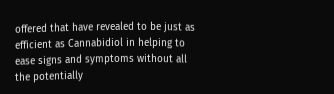offered that have revealed to be just as efficient as Cannabidiol in helping to ease signs and symptoms without all the potentially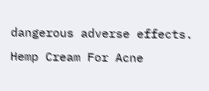dangerous adverse effects. Hemp Cream For Acne